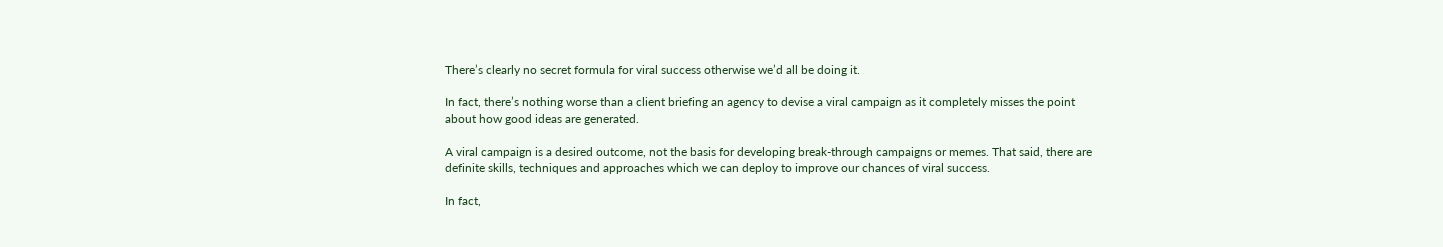There’s clearly no secret formula for viral success otherwise we’d all be doing it.

In fact, there’s nothing worse than a client briefing an agency to devise a viral campaign as it completely misses the point about how good ideas are generated.

A viral campaign is a desired outcome, not the basis for developing break-through campaigns or memes. That said, there are definite skills, techniques and approaches which we can deploy to improve our chances of viral success.

In fact,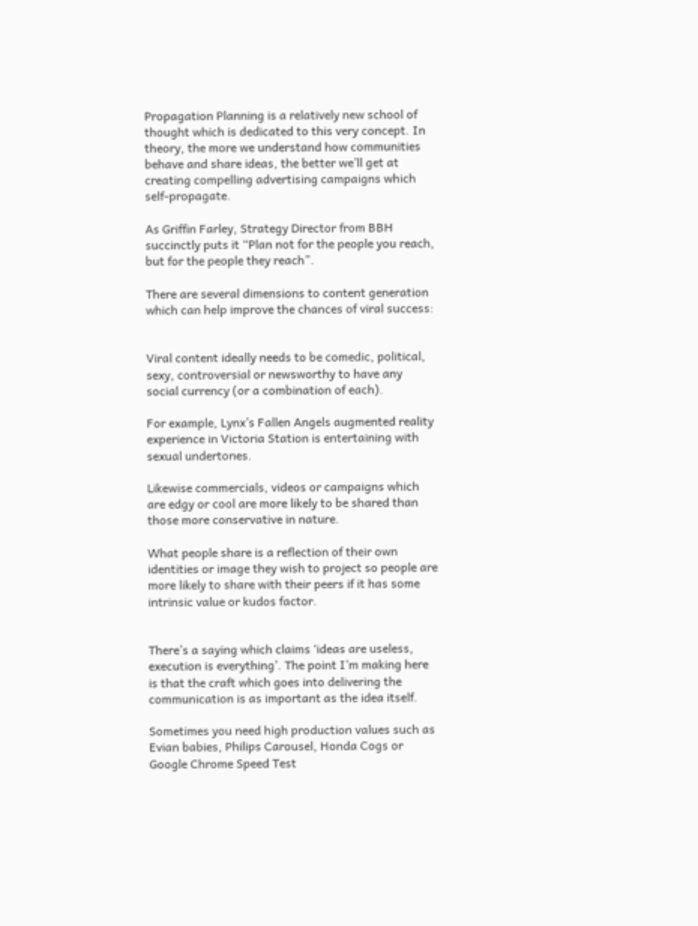Propagation Planning is a relatively new school of thought which is dedicated to this very concept. In theory, the more we understand how communities behave and share ideas, the better we’ll get at creating compelling advertising campaigns which self-propagate.

As Griffin Farley, Strategy Director from BBH succinctly puts it “Plan not for the people you reach, but for the people they reach”.

There are several dimensions to content generation which can help improve the chances of viral success:


Viral content ideally needs to be comedic, political, sexy, controversial or newsworthy to have any social currency (or a combination of each).

For example, Lynx’s Fallen Angels augmented reality experience in Victoria Station is entertaining with sexual undertones.

Likewise commercials, videos or campaigns which are edgy or cool are more likely to be shared than those more conservative in nature.

What people share is a reflection of their own identities or image they wish to project so people are more likely to share with their peers if it has some intrinsic value or kudos factor.


There’s a saying which claims ‘ideas are useless, execution is everything’. The point I’m making here is that the craft which goes into delivering the communication is as important as the idea itself.

Sometimes you need high production values such as Evian babies, Philips Carousel, Honda Cogs or Google Chrome Speed Test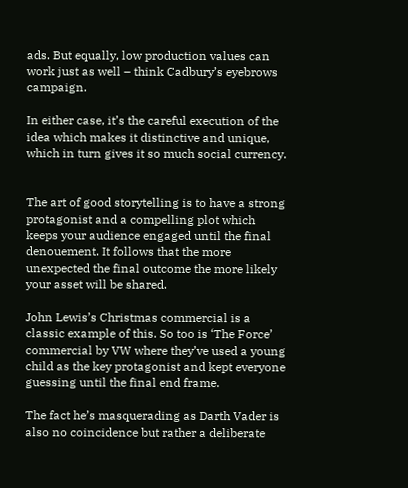ads. But equally, low production values can work just as well – think Cadbury’s eyebrows campaign.

In either case, it’s the careful execution of the idea which makes it distinctive and unique, which in turn gives it so much social currency.


The art of good storytelling is to have a strong protagonist and a compelling plot which keeps your audience engaged until the final denouement. It follows that the more unexpected the final outcome the more likely your asset will be shared.

John Lewis’s Christmas commercial is a classic example of this. So too is ‘The Force’ commercial by VW where they’ve used a young child as the key protagonist and kept everyone guessing until the final end frame.

The fact he’s masquerading as Darth Vader is also no coincidence but rather a deliberate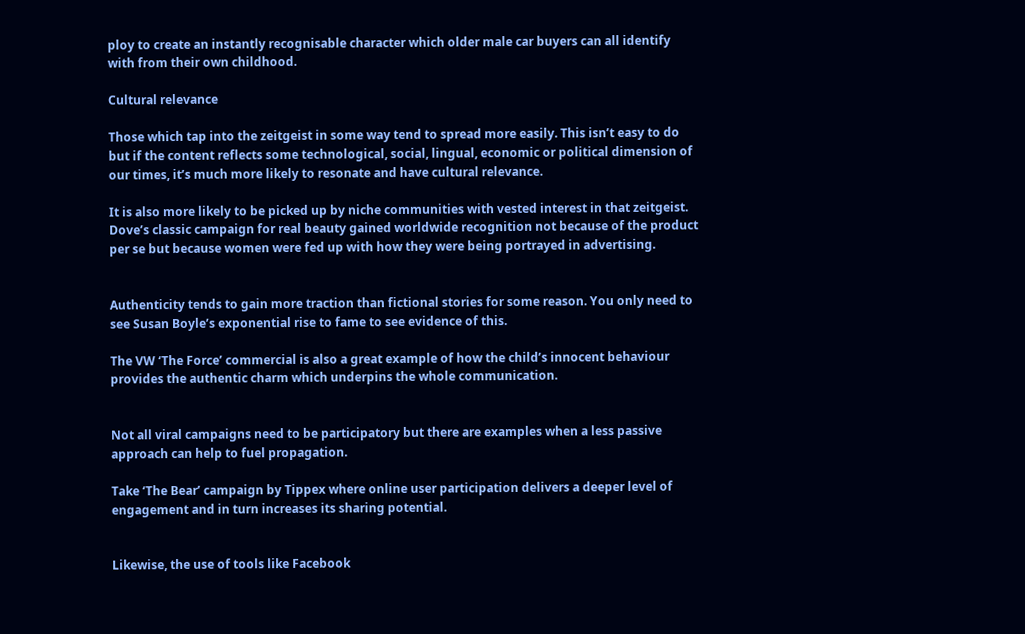ploy to create an instantly recognisable character which older male car buyers can all identify with from their own childhood.

Cultural relevance

Those which tap into the zeitgeist in some way tend to spread more easily. This isn’t easy to do but if the content reflects some technological, social, lingual, economic or political dimension of our times, it’s much more likely to resonate and have cultural relevance.

It is also more likely to be picked up by niche communities with vested interest in that zeitgeist. Dove’s classic campaign for real beauty gained worldwide recognition not because of the product per se but because women were fed up with how they were being portrayed in advertising.


Authenticity tends to gain more traction than fictional stories for some reason. You only need to see Susan Boyle’s exponential rise to fame to see evidence of this.

The VW ‘The Force’ commercial is also a great example of how the child’s innocent behaviour provides the authentic charm which underpins the whole communication.


Not all viral campaigns need to be participatory but there are examples when a less passive approach can help to fuel propagation.

Take ‘The Bear’ campaign by Tippex where online user participation delivers a deeper level of engagement and in turn increases its sharing potential.


Likewise, the use of tools like Facebook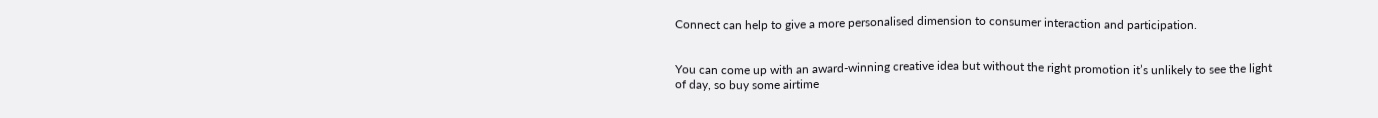Connect can help to give a more personalised dimension to consumer interaction and participation.


You can come up with an award-winning creative idea but without the right promotion it’s unlikely to see the light of day, so buy some airtime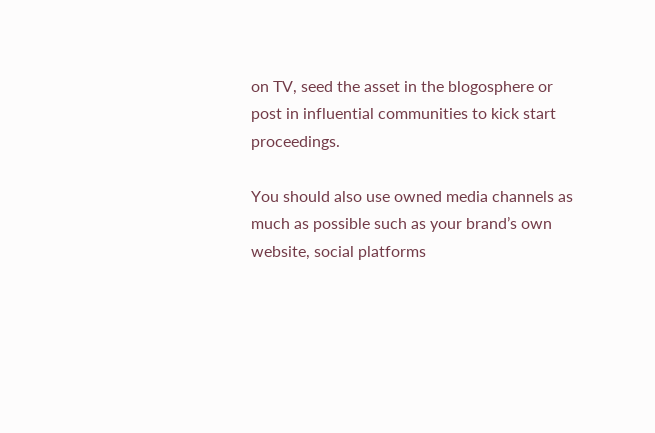on TV, seed the asset in the blogosphere or post in influential communities to kick start proceedings.

You should also use owned media channels as much as possible such as your brand’s own website, social platforms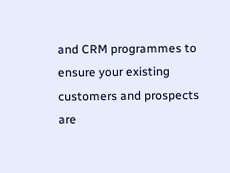and CRM programmes to ensure your existing customers and prospects are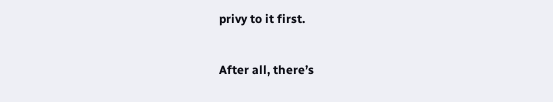privy to it first.

After all, there’s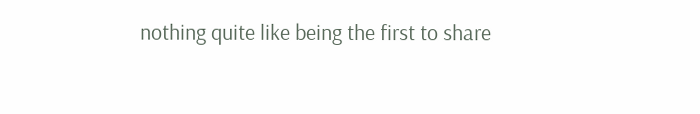nothing quite like being the first to share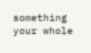something your whole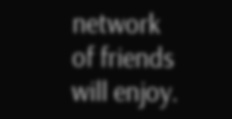network of friends will enjoy.